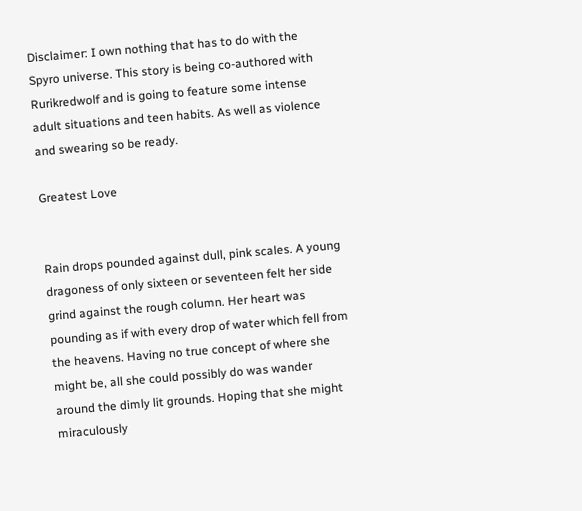Disclaimer: I own nothing that has to do with the Spyro universe. This story is being co-authored with Rurikredwolf and is going to feature some intense adult situations and teen habits. As well as violence and swearing so be ready.

Greatest Love


Rain drops pounded against dull, pink scales. A young dragoness of only sixteen or seventeen felt her side grind against the rough column. Her heart was pounding as if with every drop of water which fell from the heavens. Having no true concept of where she might be, all she could possibly do was wander around the dimly lit grounds. Hoping that she might miraculously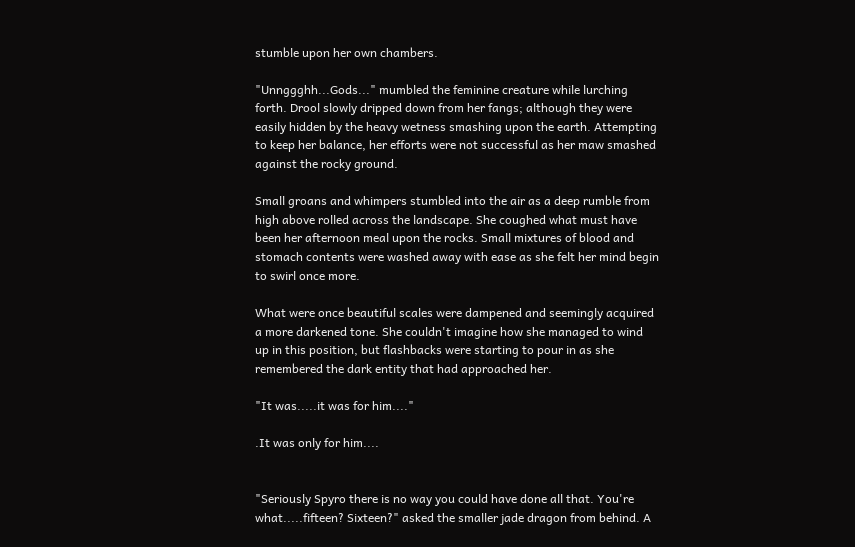stumble upon her own chambers.

"Unnggghh...Gods..." mumbled the feminine creature while lurching forth. Drool slowly dripped down from her fangs; although they were easily hidden by the heavy wetness smashing upon the earth. Attempting to keep her balance, her efforts were not successful as her maw smashed against the rocky ground.

Small groans and whimpers stumbled into the air as a deep rumble from high above rolled across the landscape. She coughed what must have been her afternoon meal upon the rocks. Small mixtures of blood and stomach contents were washed away with ease as she felt her mind begin to swirl once more.

What were once beautiful scales were dampened and seemingly acquired a more darkened tone. She couldn't imagine how she managed to wind up in this position, but flashbacks were starting to pour in as she remembered the dark entity that had approached her.

"It was.....it was for him...."

.It was only for him....


"Seriously Spyro there is no way you could have done all that. You're what.....fifteen? Sixteen?" asked the smaller jade dragon from behind. A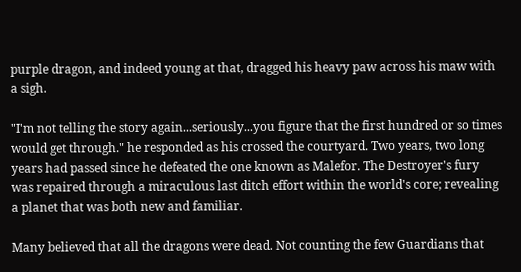purple dragon, and indeed young at that, dragged his heavy paw across his maw with a sigh.

"I'm not telling the story again...seriously...you figure that the first hundred or so times would get through." he responded as his crossed the courtyard. Two years, two long years had passed since he defeated the one known as Malefor. The Destroyer's fury was repaired through a miraculous last ditch effort within the world's core; revealing a planet that was both new and familiar.

Many believed that all the dragons were dead. Not counting the few Guardians that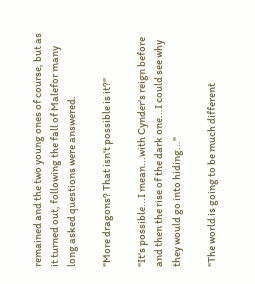remained and the two young ones of course, but as it turned out, following the fall of Malefor many long asked questions were answered.

"More dragons? That isn't possible is it?"

"It's possible...I mean...with Cynder's reign before and then the rise of the dark one...I could see why they would go into hiding..."

"The world is going to be much different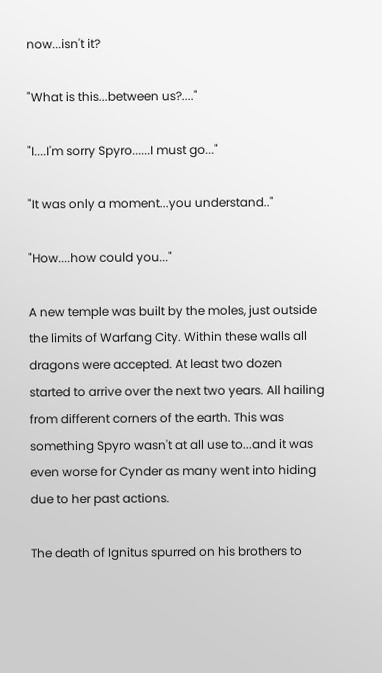now...isn't it?

"What is this...between us?...."

"I....I'm sorry Spyro......I must go..."

"It was only a moment...you understand.."

"How....how could you..."

A new temple was built by the moles, just outside the limits of Warfang City. Within these walls all dragons were accepted. At least two dozen started to arrive over the next two years. All hailing from different corners of the earth. This was something Spyro wasn't at all use to...and it was even worse for Cynder as many went into hiding due to her past actions.

The death of Ignitus spurred on his brothers to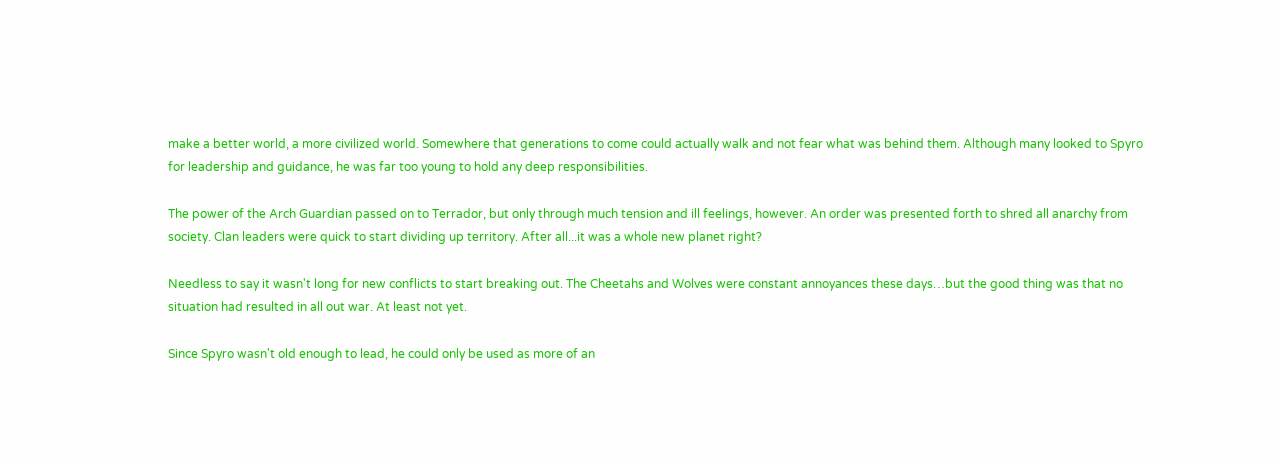make a better world, a more civilized world. Somewhere that generations to come could actually walk and not fear what was behind them. Although many looked to Spyro for leadership and guidance, he was far too young to hold any deep responsibilities.

The power of the Arch Guardian passed on to Terrador, but only through much tension and ill feelings, however. An order was presented forth to shred all anarchy from society. Clan leaders were quick to start dividing up territory. After all...it was a whole new planet right?

Needless to say it wasn't long for new conflicts to start breaking out. The Cheetahs and Wolves were constant annoyances these days…but the good thing was that no situation had resulted in all out war. At least not yet.

Since Spyro wasn't old enough to lead, he could only be used as more of an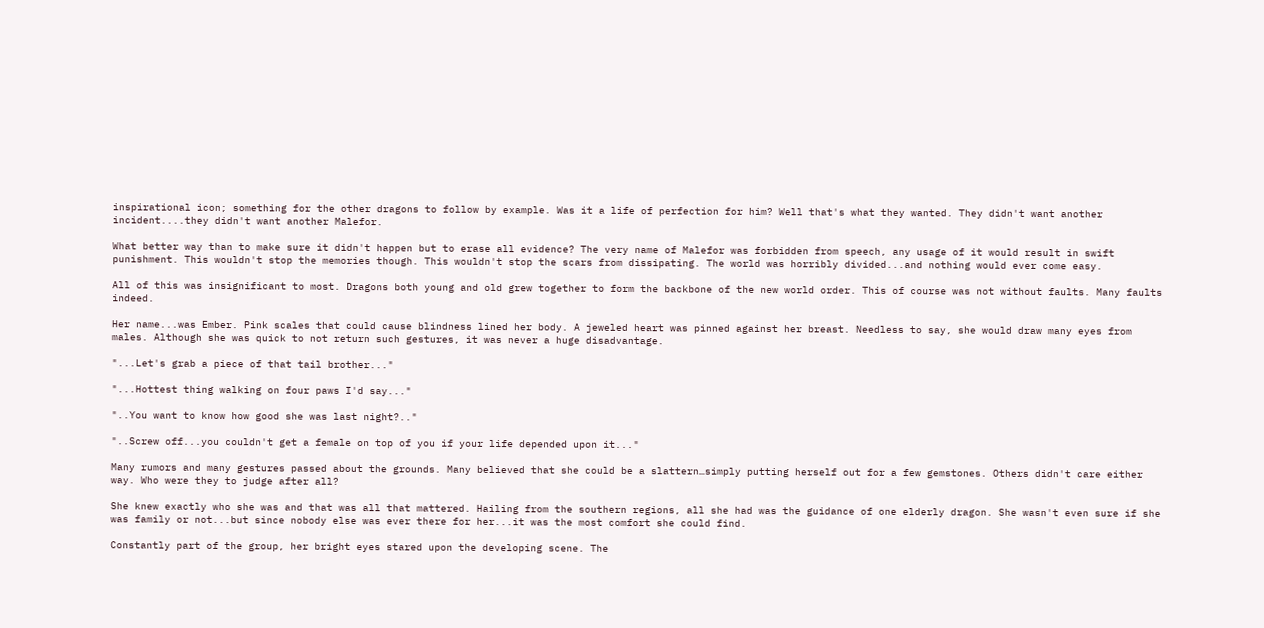inspirational icon; something for the other dragons to follow by example. Was it a life of perfection for him? Well that's what they wanted. They didn't want another incident....they didn't want another Malefor.

What better way than to make sure it didn't happen but to erase all evidence? The very name of Malefor was forbidden from speech, any usage of it would result in swift punishment. This wouldn't stop the memories though. This wouldn't stop the scars from dissipating. The world was horribly divided...and nothing would ever come easy.

All of this was insignificant to most. Dragons both young and old grew together to form the backbone of the new world order. This of course was not without faults. Many faults indeed.

Her name...was Ember. Pink scales that could cause blindness lined her body. A jeweled heart was pinned against her breast. Needless to say, she would draw many eyes from males. Although she was quick to not return such gestures, it was never a huge disadvantage.

"...Let's grab a piece of that tail brother..."

"...Hottest thing walking on four paws I'd say..."

"..You want to know how good she was last night?.."

"..Screw off...you couldn't get a female on top of you if your life depended upon it..."

Many rumors and many gestures passed about the grounds. Many believed that she could be a slattern…simply putting herself out for a few gemstones. Others didn't care either way. Who were they to judge after all?

She knew exactly who she was and that was all that mattered. Hailing from the southern regions, all she had was the guidance of one elderly dragon. She wasn't even sure if she was family or not...but since nobody else was ever there for her...it was the most comfort she could find.

Constantly part of the group, her bright eyes stared upon the developing scene. The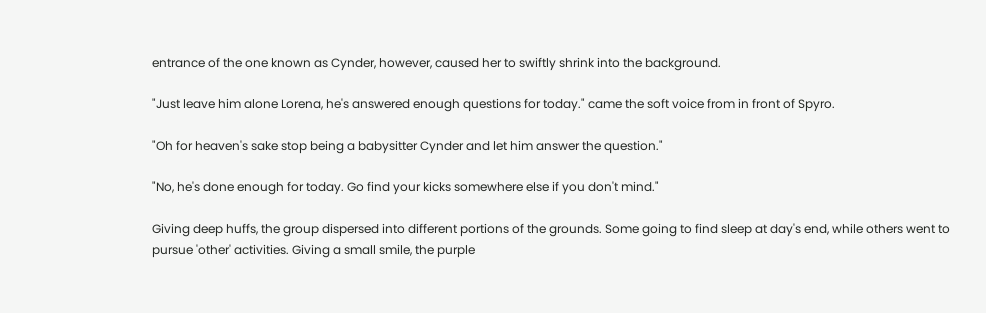entrance of the one known as Cynder, however, caused her to swiftly shrink into the background.

"Just leave him alone Lorena, he's answered enough questions for today." came the soft voice from in front of Spyro.

"Oh for heaven's sake stop being a babysitter Cynder and let him answer the question."

"No, he's done enough for today. Go find your kicks somewhere else if you don't mind."

Giving deep huffs, the group dispersed into different portions of the grounds. Some going to find sleep at day's end, while others went to pursue 'other' activities. Giving a small smile, the purple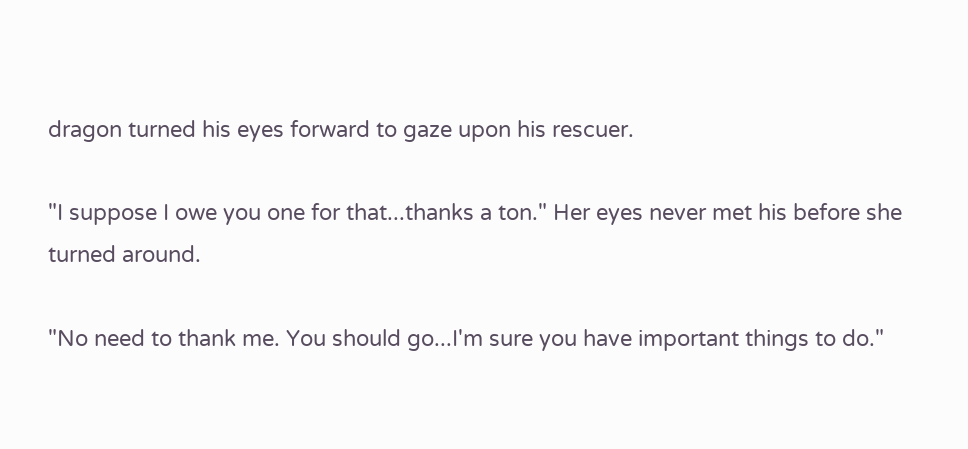dragon turned his eyes forward to gaze upon his rescuer.

"I suppose I owe you one for that...thanks a ton." Her eyes never met his before she turned around.

"No need to thank me. You should go...I'm sure you have important things to do."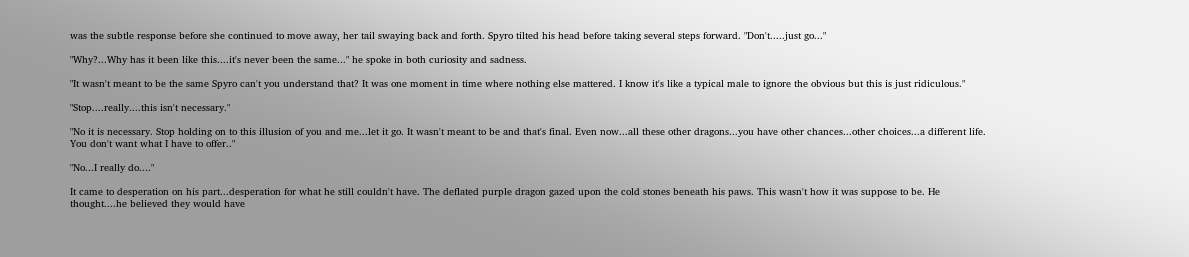was the subtle response before she continued to move away, her tail swaying back and forth. Spyro tilted his head before taking several steps forward. "Don't.....just go..."

"Why?...Why has it been like this....it's never been the same..." he spoke in both curiosity and sadness.

"It wasn't meant to be the same Spyro can't you understand that? It was one moment in time where nothing else mattered. I know it's like a typical male to ignore the obvious but this is just ridiculous."

"Stop....really....this isn't necessary."

"No it is necessary. Stop holding on to this illusion of you and me...let it go. It wasn't meant to be and that's final. Even now...all these other dragons...you have other chances...other choices...a different life. You don't want what I have to offer.."

"No...I really do...."

It came to desperation on his part...desperation for what he still couldn't have. The deflated purple dragon gazed upon the cold stones beneath his paws. This wasn't how it was suppose to be. He thought....he believed they would have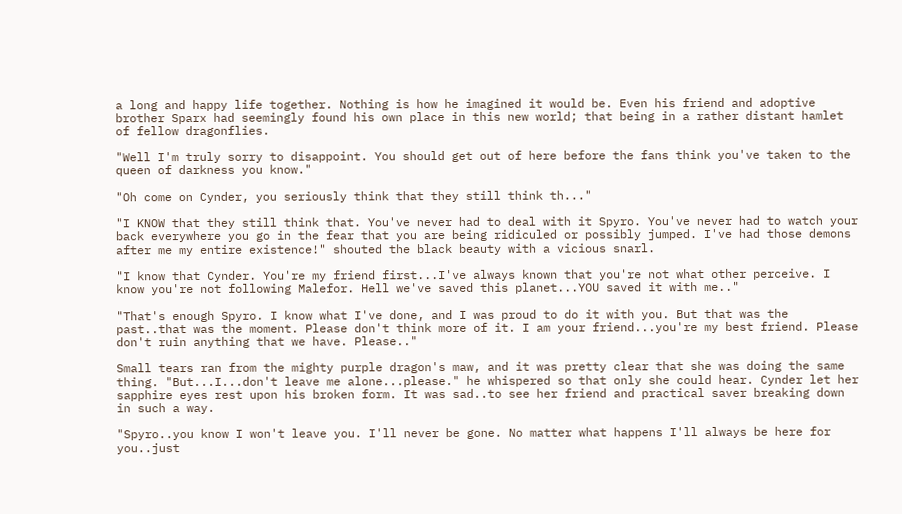a long and happy life together. Nothing is how he imagined it would be. Even his friend and adoptive brother Sparx had seemingly found his own place in this new world; that being in a rather distant hamlet of fellow dragonflies.

"Well I'm truly sorry to disappoint. You should get out of here before the fans think you've taken to the queen of darkness you know."

"Oh come on Cynder, you seriously think that they still think th..."

"I KNOW that they still think that. You've never had to deal with it Spyro. You've never had to watch your back everywhere you go in the fear that you are being ridiculed or possibly jumped. I've had those demons after me my entire existence!" shouted the black beauty with a vicious snarl.

"I know that Cynder. You're my friend first...I've always known that you're not what other perceive. I know you're not following Malefor. Hell we've saved this planet...YOU saved it with me.."

"That's enough Spyro. I know what I've done, and I was proud to do it with you. But that was the past..that was the moment. Please don't think more of it. I am your friend...you're my best friend. Please don't ruin anything that we have. Please.."

Small tears ran from the mighty purple dragon's maw, and it was pretty clear that she was doing the same thing. "But...I...don't leave me alone...please." he whispered so that only she could hear. Cynder let her sapphire eyes rest upon his broken form. It was sad..to see her friend and practical saver breaking down in such a way.

"Spyro..you know I won't leave you. I'll never be gone. No matter what happens I'll always be here for you..just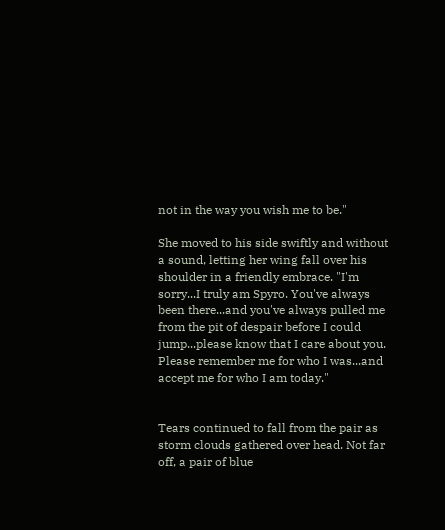not in the way you wish me to be."

She moved to his side swiftly and without a sound, letting her wing fall over his shoulder in a friendly embrace. "I'm sorry...I truly am Spyro. You've always been there...and you've always pulled me from the pit of despair before I could jump...please know that I care about you. Please remember me for who I was...and accept me for who I am today."


Tears continued to fall from the pair as storm clouds gathered over head. Not far off, a pair of blue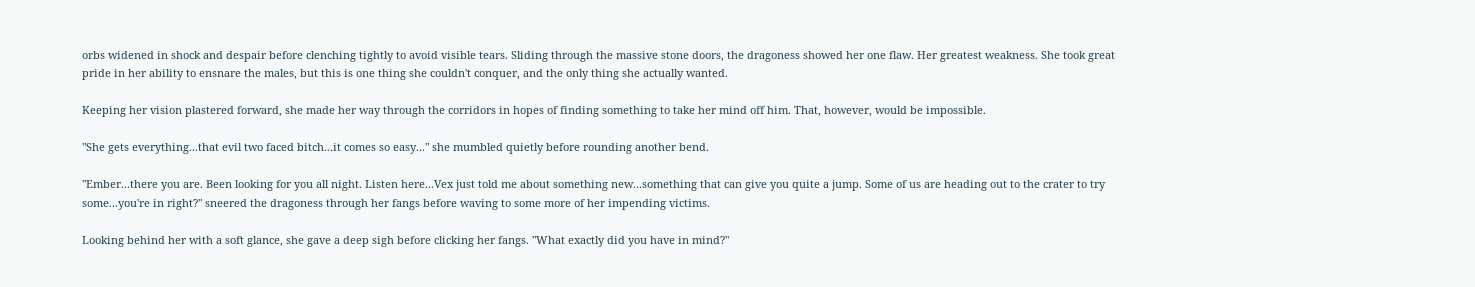orbs widened in shock and despair before clenching tightly to avoid visible tears. Sliding through the massive stone doors, the dragoness showed her one flaw. Her greatest weakness. She took great pride in her ability to ensnare the males, but this is one thing she couldn't conquer, and the only thing she actually wanted.

Keeping her vision plastered forward, she made her way through the corridors in hopes of finding something to take her mind off him. That, however, would be impossible.

"She gets everything...that evil two faced bitch...it comes so easy..." she mumbled quietly before rounding another bend.

"Ember...there you are. Been looking for you all night. Listen here...Vex just told me about something new...something that can give you quite a jump. Some of us are heading out to the crater to try some...you're in right?" sneered the dragoness through her fangs before waving to some more of her impending victims.

Looking behind her with a soft glance, she gave a deep sigh before clicking her fangs. "What exactly did you have in mind?"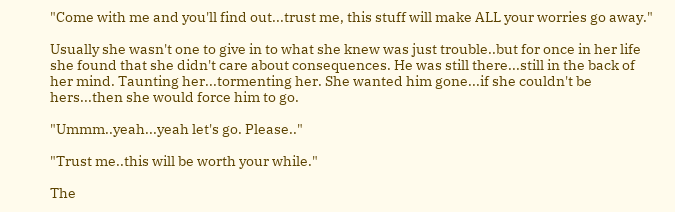"Come with me and you'll find out...trust me, this stuff will make ALL your worries go away."

Usually she wasn't one to give in to what she knew was just trouble..but for once in her life she found that she didn't care about consequences. He was still there...still in the back of her mind. Taunting her...tormenting her. She wanted him gone...if she couldn't be hers...then she would force him to go.

"Ummm..yeah...yeah let's go. Please.."

"Trust me..this will be worth your while."

The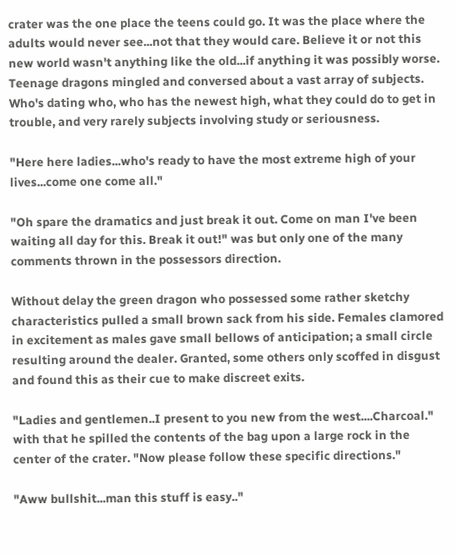crater was the one place the teens could go. It was the place where the adults would never see...not that they would care. Believe it or not this new world wasn't anything like the old...if anything it was possibly worse. Teenage dragons mingled and conversed about a vast array of subjects. Who's dating who, who has the newest high, what they could do to get in trouble, and very rarely subjects involving study or seriousness.

"Here here ladies...who's ready to have the most extreme high of your lives...come one come all."

"Oh spare the dramatics and just break it out. Come on man I've been waiting all day for this. Break it out!" was but only one of the many comments thrown in the possessors direction.

Without delay the green dragon who possessed some rather sketchy characteristics pulled a small brown sack from his side. Females clamored in excitement as males gave small bellows of anticipation; a small circle resulting around the dealer. Granted, some others only scoffed in disgust and found this as their cue to make discreet exits.

"Ladies and gentlemen..I present to you new from the west....Charcoal." with that he spilled the contents of the bag upon a large rock in the center of the crater. "Now please follow these specific directions."

"Aww bullshit...man this stuff is easy.."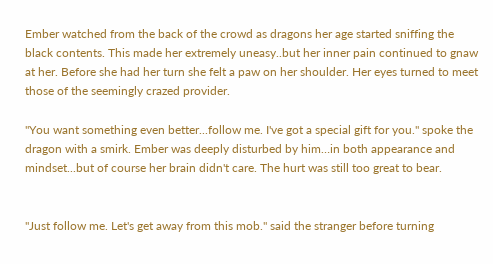Ember watched from the back of the crowd as dragons her age started sniffing the black contents. This made her extremely uneasy..but her inner pain continued to gnaw at her. Before she had her turn she felt a paw on her shoulder. Her eyes turned to meet those of the seemingly crazed provider.

"You want something even better...follow me. I've got a special gift for you." spoke the dragon with a smirk. Ember was deeply disturbed by him…in both appearance and mindset...but of course her brain didn't care. The hurt was still too great to bear.


"Just follow me. Let's get away from this mob." said the stranger before turning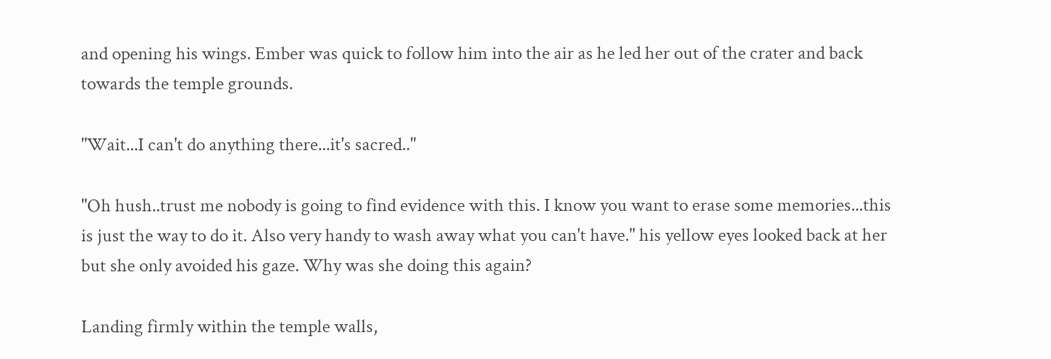and opening his wings. Ember was quick to follow him into the air as he led her out of the crater and back towards the temple grounds.

"Wait...I can't do anything there...it's sacred.."

"Oh hush..trust me nobody is going to find evidence with this. I know you want to erase some memories...this is just the way to do it. Also very handy to wash away what you can't have." his yellow eyes looked back at her but she only avoided his gaze. Why was she doing this again?

Landing firmly within the temple walls,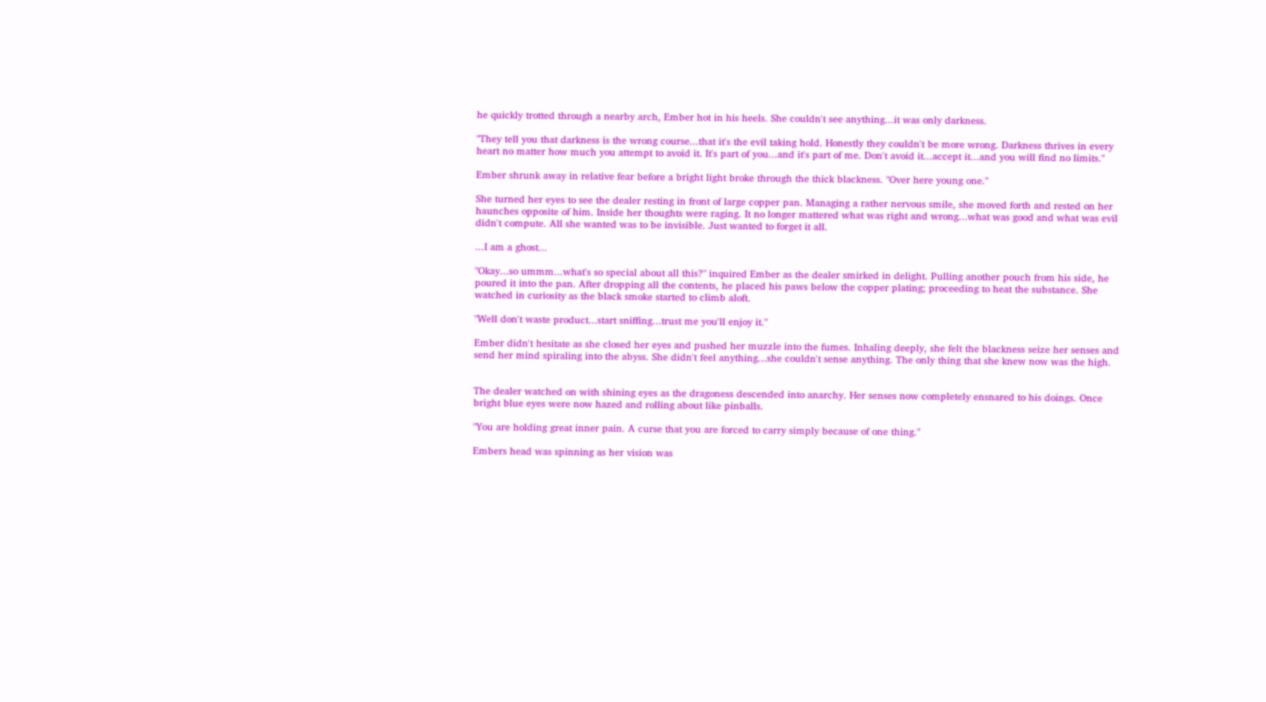he quickly trotted through a nearby arch, Ember hot in his heels. She couldn't see anything...it was only darkness.

"They tell you that darkness is the wrong course...that it's the evil taking hold. Honestly they couldn't be more wrong. Darkness thrives in every heart no matter how much you attempt to avoid it. It's part of you...and it's part of me. Don't avoid it...accept it...and you will find no limits."

Ember shrunk away in relative fear before a bright light broke through the thick blackness. "Over here young one."

She turned her eyes to see the dealer resting in front of large copper pan. Managing a rather nervous smile, she moved forth and rested on her haunches opposite of him. Inside her thoughts were raging. It no longer mattered what was right and wrong...what was good and what was evil didn't compute. All she wanted was to be invisible. Just wanted to forget it all.

...I am a ghost...

"Okay...so ummm...what's so special about all this?" inquired Ember as the dealer smirked in delight. Pulling another pouch from his side, he poured it into the pan. After dropping all the contents, he placed his paws below the copper plating; proceeding to heat the substance. She watched in curiosity as the black smoke started to climb aloft.

"Well don't waste product...start sniffing...trust me you'll enjoy it."

Ember didn't hesitate as she closed her eyes and pushed her muzzle into the fumes. Inhaling deeply, she felt the blackness seize her senses and send her mind spiraling into the abyss. She didn't feel anything...she couldn't sense anything. The only thing that she knew now was the high.


The dealer watched on with shining eyes as the dragoness descended into anarchy. Her senses now completely ensnared to his doings. Once bright blue eyes were now hazed and rolling about like pinballs.

"You are holding great inner pain. A curse that you are forced to carry simply because of one thing."

Embers head was spinning as her vision was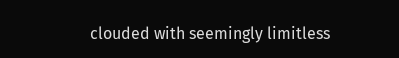clouded with seemingly limitless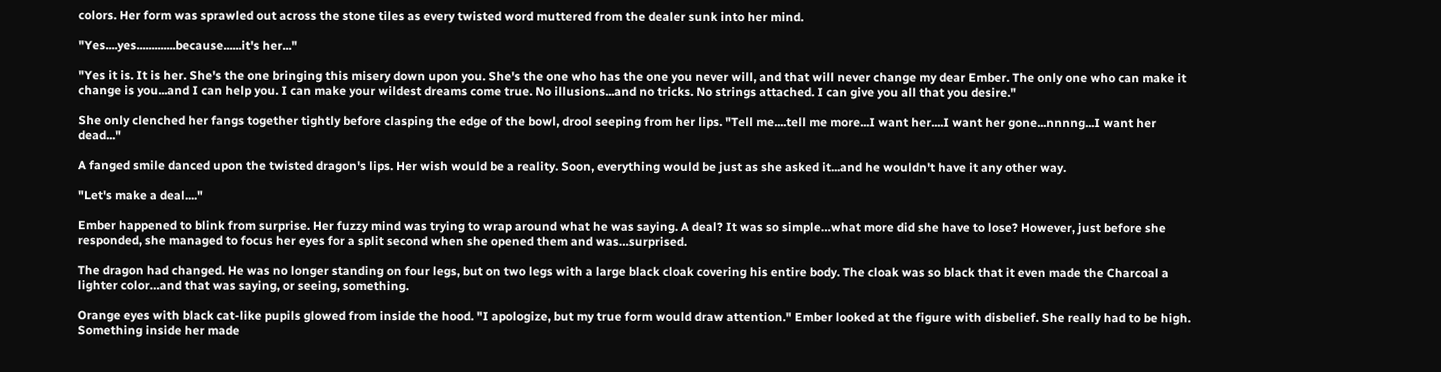colors. Her form was sprawled out across the stone tiles as every twisted word muttered from the dealer sunk into her mind.

"Yes....yes.............because......it's her..."

"Yes it is. It is her. She's the one bringing this misery down upon you. She's the one who has the one you never will, and that will never change my dear Ember. The only one who can make it change is you...and I can help you. I can make your wildest dreams come true. No illusions...and no tricks. No strings attached. I can give you all that you desire."

She only clenched her fangs together tightly before clasping the edge of the bowl, drool seeping from her lips. "Tell me....tell me more...I want her....I want her gone...nnnng...I want her dead..."

A fanged smile danced upon the twisted dragon's lips. Her wish would be a reality. Soon, everything would be just as she asked it...and he wouldn't have it any other way.

"Let's make a deal...."

Ember happened to blink from surprise. Her fuzzy mind was trying to wrap around what he was saying. A deal? It was so simple…what more did she have to lose? However, just before she responded, she managed to focus her eyes for a split second when she opened them and was…surprised.

The dragon had changed. He was no longer standing on four legs, but on two legs with a large black cloak covering his entire body. The cloak was so black that it even made the Charcoal a lighter color…and that was saying, or seeing, something.

Orange eyes with black cat-like pupils glowed from inside the hood. "I apologize, but my true form would draw attention." Ember looked at the figure with disbelief. She really had to be high. Something inside her made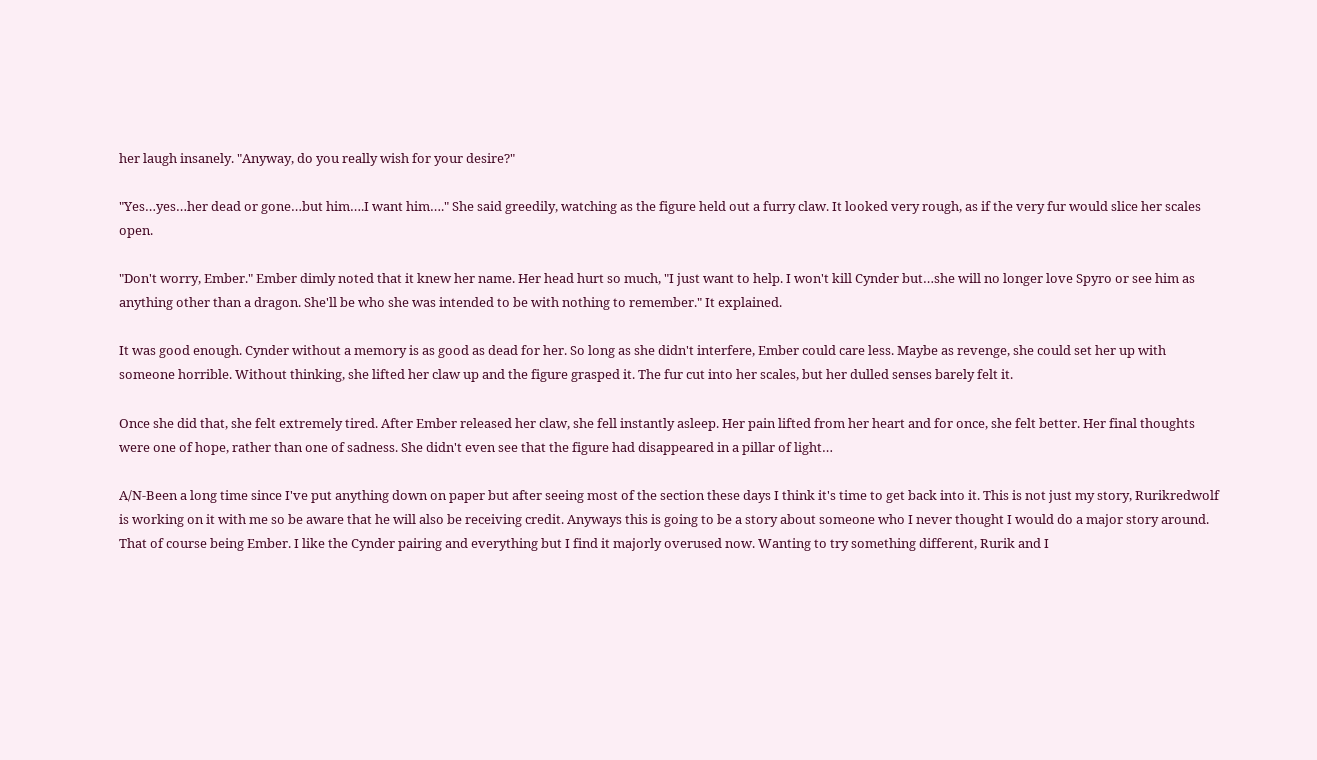her laugh insanely. "Anyway, do you really wish for your desire?"

"Yes…yes…her dead or gone…but him….I want him…." She said greedily, watching as the figure held out a furry claw. It looked very rough, as if the very fur would slice her scales open.

"Don't worry, Ember." Ember dimly noted that it knew her name. Her head hurt so much, "I just want to help. I won't kill Cynder but…she will no longer love Spyro or see him as anything other than a dragon. She'll be who she was intended to be with nothing to remember." It explained.

It was good enough. Cynder without a memory is as good as dead for her. So long as she didn't interfere, Ember could care less. Maybe as revenge, she could set her up with someone horrible. Without thinking, she lifted her claw up and the figure grasped it. The fur cut into her scales, but her dulled senses barely felt it.

Once she did that, she felt extremely tired. After Ember released her claw, she fell instantly asleep. Her pain lifted from her heart and for once, she felt better. Her final thoughts were one of hope, rather than one of sadness. She didn't even see that the figure had disappeared in a pillar of light…

A/N-Been a long time since I've put anything down on paper but after seeing most of the section these days I think it's time to get back into it. This is not just my story, Rurikredwolf is working on it with me so be aware that he will also be receiving credit. Anyways this is going to be a story about someone who I never thought I would do a major story around. That of course being Ember. I like the Cynder pairing and everything but I find it majorly overused now. Wanting to try something different, Rurik and I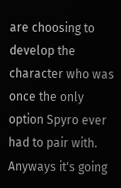are choosing to develop the character who was once the only option Spyro ever had to pair with. Anyways it's going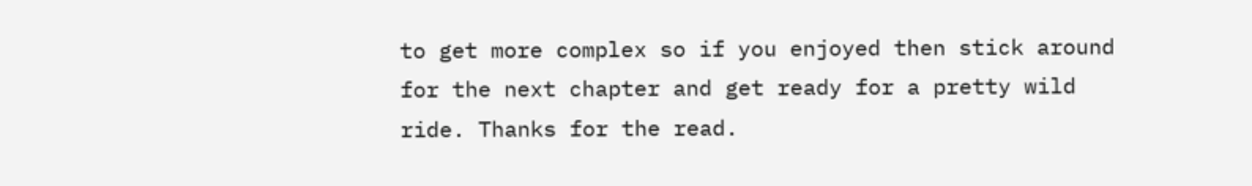to get more complex so if you enjoyed then stick around for the next chapter and get ready for a pretty wild ride. Thanks for the read.